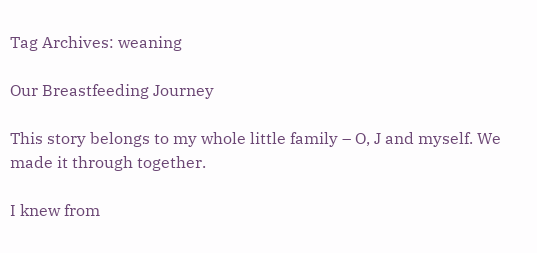Tag Archives: weaning

Our Breastfeeding Journey

This story belongs to my whole little family – O, J and myself. We made it through together.

I knew from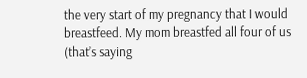the very start of my pregnancy that I would breastfeed. My mom breastfed all four of us (that’s saying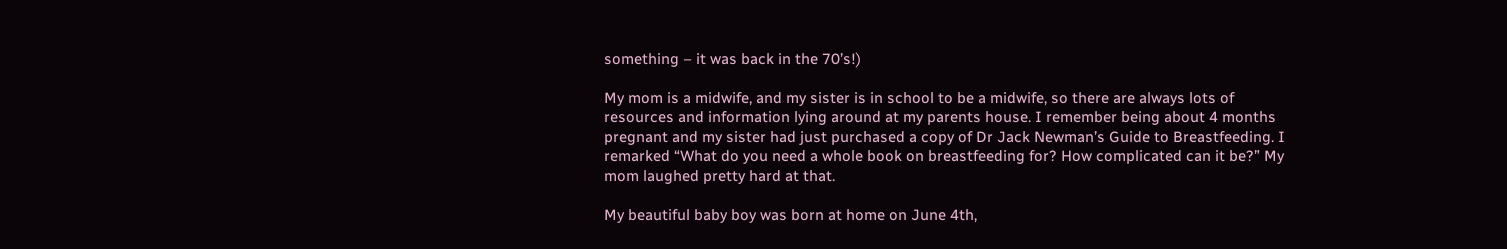something – it was back in the 70’s!)

My mom is a midwife, and my sister is in school to be a midwife, so there are always lots of resources and information lying around at my parents house. I remember being about 4 months pregnant and my sister had just purchased a copy of Dr Jack Newman’s Guide to Breastfeeding. I remarked “What do you need a whole book on breastfeeding for? How complicated can it be?” My mom laughed pretty hard at that.

My beautiful baby boy was born at home on June 4th,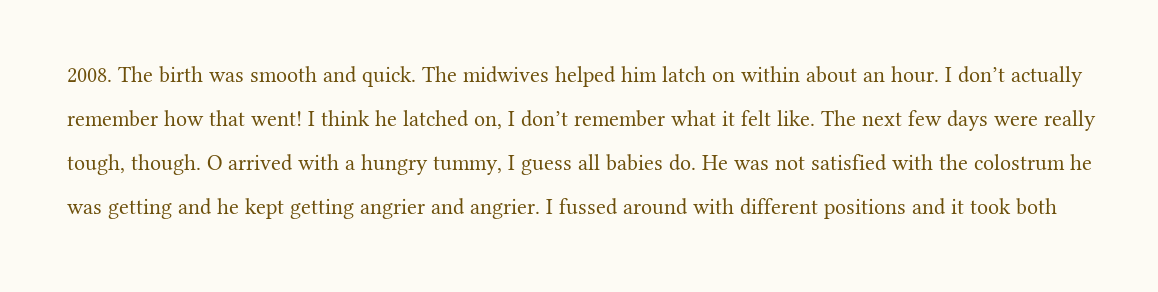2008. The birth was smooth and quick. The midwives helped him latch on within about an hour. I don’t actually remember how that went! I think he latched on, I don’t remember what it felt like. The next few days were really tough, though. O arrived with a hungry tummy, I guess all babies do. He was not satisfied with the colostrum he was getting and he kept getting angrier and angrier. I fussed around with different positions and it took both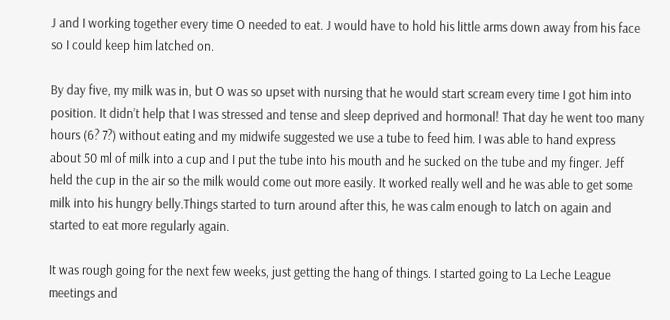J and I working together every time O needed to eat. J would have to hold his little arms down away from his face so I could keep him latched on.

By day five, my milk was in, but O was so upset with nursing that he would start scream every time I got him into position. It didn’t help that I was stressed and tense and sleep deprived and hormonal! That day he went too many hours (6? 7?) without eating and my midwife suggested we use a tube to feed him. I was able to hand express about 50 ml of milk into a cup and I put the tube into his mouth and he sucked on the tube and my finger. Jeff held the cup in the air so the milk would come out more easily. It worked really well and he was able to get some milk into his hungry belly.Things started to turn around after this, he was calm enough to latch on again and started to eat more regularly again.

It was rough going for the next few weeks, just getting the hang of things. I started going to La Leche League meetings and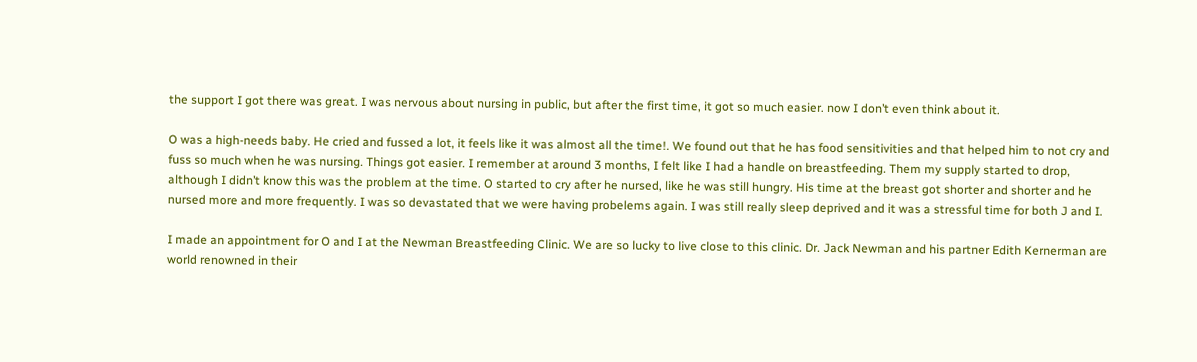the support I got there was great. I was nervous about nursing in public, but after the first time, it got so much easier. now I don’t even think about it.

O was a high-needs baby. He cried and fussed a lot, it feels like it was almost all the time!. We found out that he has food sensitivities and that helped him to not cry and fuss so much when he was nursing. Things got easier. I remember at around 3 months, I felt like I had a handle on breastfeeding. Them my supply started to drop, although I didn’t know this was the problem at the time. O started to cry after he nursed, like he was still hungry. His time at the breast got shorter and shorter and he nursed more and more frequently. I was so devastated that we were having probelems again. I was still really sleep deprived and it was a stressful time for both J and I.

I made an appointment for O and I at the Newman Breastfeeding Clinic. We are so lucky to live close to this clinic. Dr. Jack Newman and his partner Edith Kernerman are world renowned in their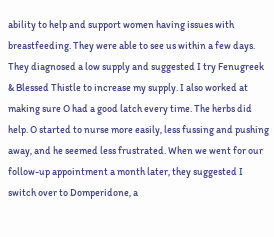ability to help and support women having issues with breastfeeding. They were able to see us within a few days. They diagnosed a low supply and suggested I try Fenugreek & Blessed Thistle to increase my supply. I also worked at making sure O had a good latch every time. The herbs did help. O started to nurse more easily, less fussing and pushing away, and he seemed less frustrated. When we went for our follow-up appointment a month later, they suggested I switch over to Domperidone, a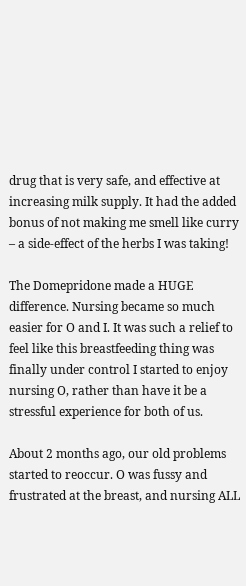drug that is very safe, and effective at increasing milk supply. It had the added bonus of not making me smell like curry – a side-effect of the herbs I was taking!

The Domepridone made a HUGE difference. Nursing became so much easier for O and I. It was such a relief to feel like this breastfeeding thing was finally under control I started to enjoy nursing O, rather than have it be a stressful experience for both of us.

About 2 months ago, our old problems started to reoccur. O was fussy and frustrated at the breast, and nursing ALL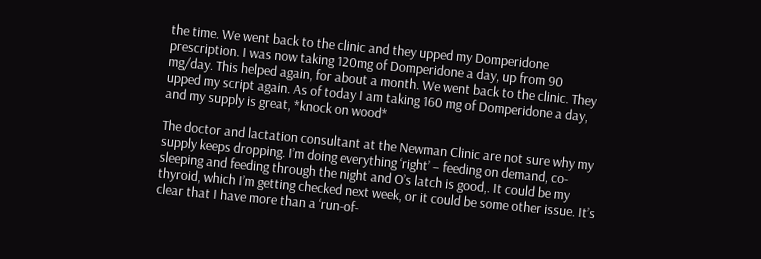the time. We went back to the clinic and they upped my Domperidone prescription. I was now taking 120mg of Domperidone a day, up from 90 mg/day. This helped again, for about a month. We went back to the clinic. They upped my script again. As of today I am taking 160 mg of Domperidone a day, and my supply is great, *knock on wood*

The doctor and lactation consultant at the Newman Clinic are not sure why my supply keeps dropping. I’m doing everything ‘right’ – feeding on demand, co-sleeping and feeding through the night and O’s latch is good,. It could be my thyroid, which I’m getting checked next week, or it could be some other issue. It’s clear that I have more than a ‘run-of-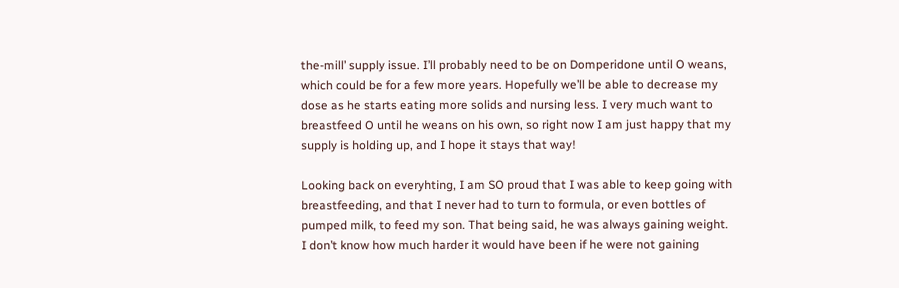the-mill’ supply issue. I’ll probably need to be on Domperidone until O weans, which could be for a few more years. Hopefully we’ll be able to decrease my dose as he starts eating more solids and nursing less. I very much want to breastfeed O until he weans on his own, so right now I am just happy that my supply is holding up, and I hope it stays that way!

Looking back on everyhting, I am SO proud that I was able to keep going with breastfeeding, and that I never had to turn to formula, or even bottles of pumped milk, to feed my son. That being said, he was always gaining weight. I don’t know how much harder it would have been if he were not gaining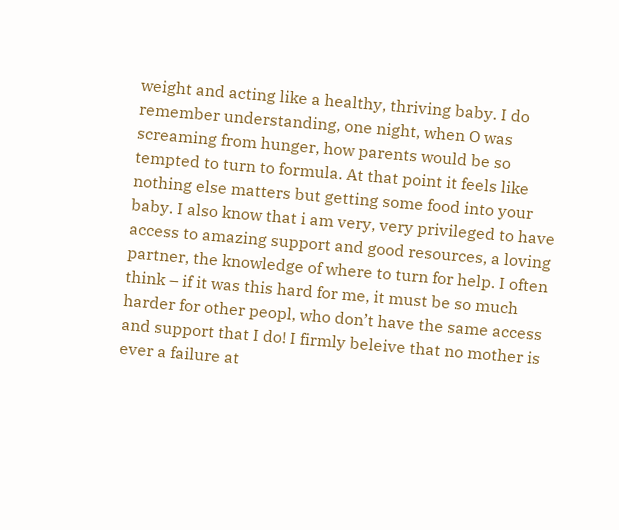weight and acting like a healthy, thriving baby. I do remember understanding, one night, when O was screaming from hunger, how parents would be so tempted to turn to formula. At that point it feels like nothing else matters but getting some food into your baby. I also know that i am very, very privileged to have access to amazing support and good resources, a loving partner, the knowledge of where to turn for help. I often think – if it was this hard for me, it must be so much harder for other peopl, who don’t have the same access and support that I do! I firmly beleive that no mother is ever a failure at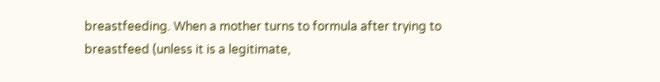breastfeeding. When a mother turns to formula after trying to breastfeed (unless it is a legitimate,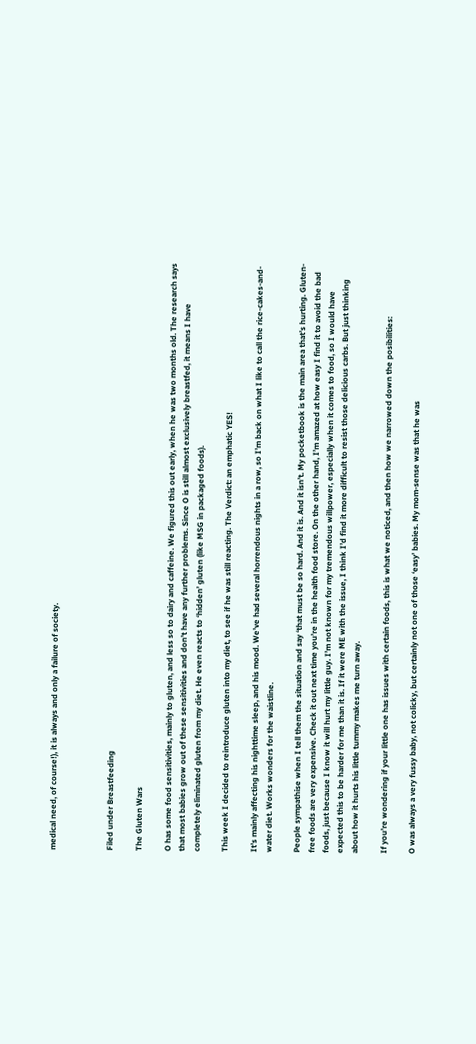medical need, of course!), it is always and only a failure of society.



Filed under Breastfeeding

The Gluten Wars

O has some food sensitivities, mainly to gluten, and less so to dairy and caffeine. We figured this out early, when he was two months old. The research says that most babies grow out of these sensitivities and don’t have any further problems. Since O is still almost exclusively breastfed, it means I have completely eliminated gluten from my diet. He even reacts to ‘hidden’ gluten (like MSG in packaged foods).

This week I decided to reintroduce gluten into my diet, to see if he was still reacting. The Verdict: an emphatic YES!

It’s mainly affecting his nighttime sleep, and his mood. We’ve had several horrendous nights in a row, so I’m back on what I like to call the rice-cakes-and-water diet. Works wonders for the waistline.

People sympathise when I tell them the situation and say ‘that must be so hard. And it is. And it isn’t. My pocketbook is the main area that’s hurting. Gluten-free foods are very expensive. Check it out next time you’re in the health food store. On the other hand, I’m amazed at how easy I find it to avoid the bad foods, just because I know it will hurt my little guy. I’m not known for my tremendous willpower, especially when it comes to food, so I would have expected this to be harder for me than it is. If it were ME with the issue, I think I’d find it more difficult to resist those delicious carbs. But just thinking about how it hurts his little tummy makes me turn away.

If you’re wondering if your little one has issues with certain foods, this is what we noticed, and then how we narrowed down the posibilities:

O was always a very fussy baby, not colicky, but certainly not one of those ‘easy’ babies. My mom-sense was that he was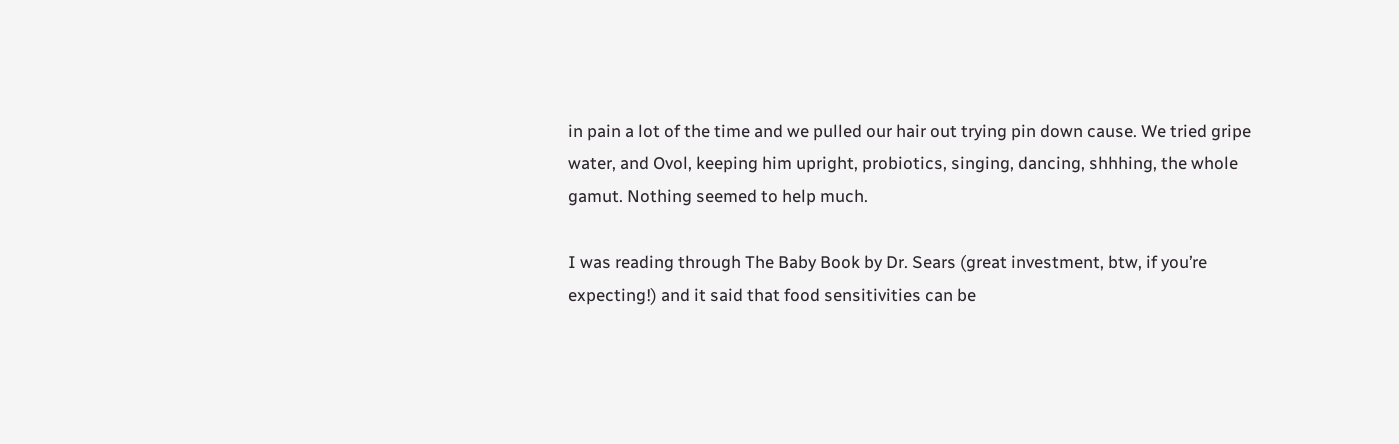in pain a lot of the time and we pulled our hair out trying pin down cause. We tried gripe water, and Ovol, keeping him upright, probiotics, singing, dancing, shhhing, the whole gamut. Nothing seemed to help much.

I was reading through The Baby Book by Dr. Sears (great investment, btw, if you’re expecting!) and it said that food sensitivities can be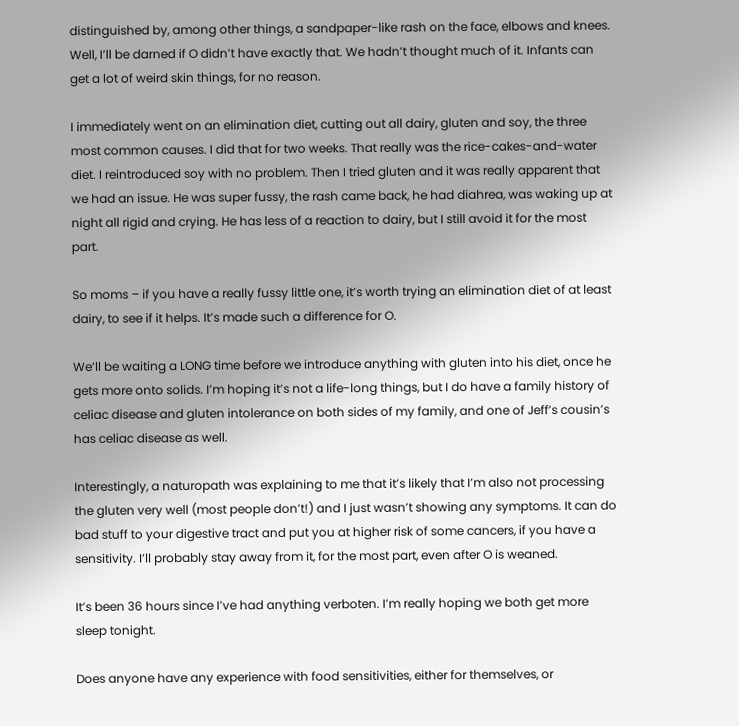distinguished by, among other things, a sandpaper-like rash on the face, elbows and knees. Well, I’ll be darned if O didn’t have exactly that. We hadn’t thought much of it. Infants can get a lot of weird skin things, for no reason.

I immediately went on an elimination diet, cutting out all dairy, gluten and soy, the three most common causes. I did that for two weeks. That really was the rice-cakes-and-water diet. I reintroduced soy with no problem. Then I tried gluten and it was really apparent that we had an issue. He was super fussy, the rash came back, he had diahrea, was waking up at night all rigid and crying. He has less of a reaction to dairy, but I still avoid it for the most part.

So moms – if you have a really fussy little one, it’s worth trying an elimination diet of at least dairy, to see if it helps. It’s made such a difference for O.

We’ll be waiting a LONG time before we introduce anything with gluten into his diet, once he gets more onto solids. I’m hoping it’s not a life-long things, but I do have a family history of celiac disease and gluten intolerance on both sides of my family, and one of Jeff’s cousin’s has celiac disease as well.

Interestingly, a naturopath was explaining to me that it’s likely that I’m also not processing the gluten very well (most people don’t!) and I just wasn’t showing any symptoms. It can do bad stuff to your digestive tract and put you at higher risk of some cancers, if you have a sensitivity. I’ll probably stay away from it, for the most part, even after O is weaned.

It’s been 36 hours since I’ve had anything verboten. I’m really hoping we both get more sleep tonight.

Does anyone have any experience with food sensitivities, either for themselves, or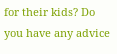for their kids? Do you have any advice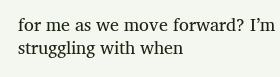for me as we move forward? I’m struggling with when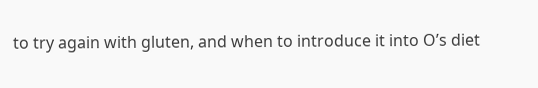to try again with gluten, and when to introduce it into O’s diet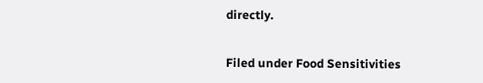directly.


Filed under Food Sensitivities